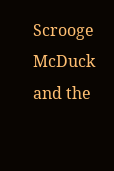Scrooge McDuck and the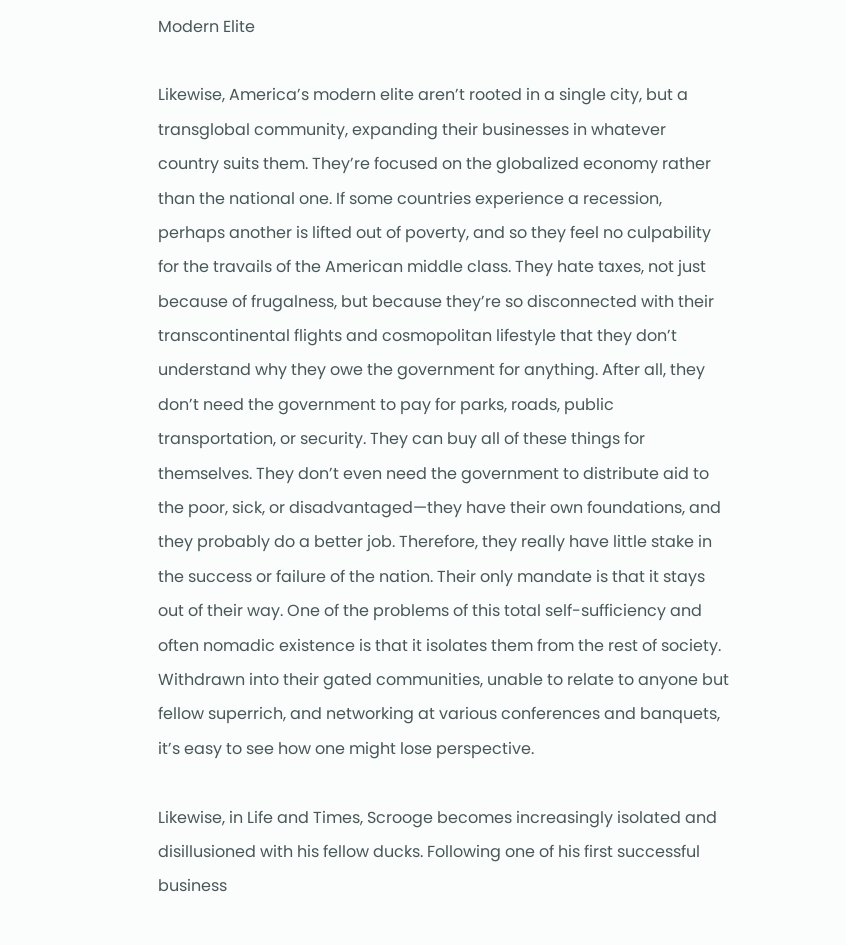Modern Elite

Likewise, America’s modern elite aren’t rooted in a single city, but a transglobal community, expanding their businesses in whatever country suits them. They’re focused on the globalized economy rather than the national one. If some countries experience a recession, perhaps another is lifted out of poverty, and so they feel no culpability for the travails of the American middle class. They hate taxes, not just because of frugalness, but because they’re so disconnected with their transcontinental flights and cosmopolitan lifestyle that they don’t understand why they owe the government for anything. After all, they don’t need the government to pay for parks, roads, public transportation, or security. They can buy all of these things for themselves. They don’t even need the government to distribute aid to the poor, sick, or disadvantaged—they have their own foundations, and they probably do a better job. Therefore, they really have little stake in the success or failure of the nation. Their only mandate is that it stays out of their way. One of the problems of this total self-sufficiency and often nomadic existence is that it isolates them from the rest of society. Withdrawn into their gated communities, unable to relate to anyone but fellow superrich, and networking at various conferences and banquets, it’s easy to see how one might lose perspective.

Likewise, in Life and Times, Scrooge becomes increasingly isolated and disillusioned with his fellow ducks. Following one of his first successful business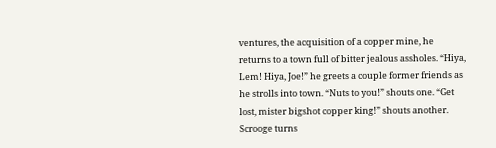ventures, the acquisition of a copper mine, he returns to a town full of bitter jealous assholes. “Hiya, Lem! Hiya, Joe!” he greets a couple former friends as he strolls into town. “Nuts to you!” shouts one. “Get lost, mister bigshot copper king!” shouts another. Scrooge turns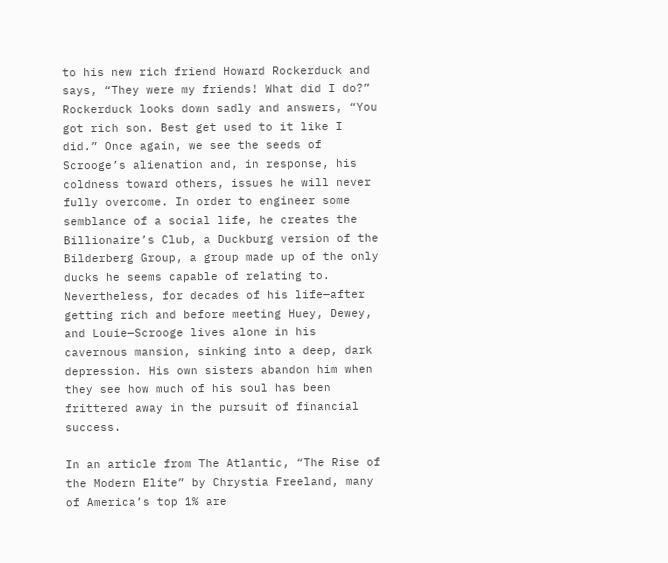to his new rich friend Howard Rockerduck and says, “They were my friends! What did I do?” Rockerduck looks down sadly and answers, “You got rich son. Best get used to it like I did.” Once again, we see the seeds of Scrooge’s alienation and, in response, his coldness toward others, issues he will never fully overcome. In order to engineer some semblance of a social life, he creates the Billionaire’s Club, a Duckburg version of the Bilderberg Group, a group made up of the only ducks he seems capable of relating to. Nevertheless, for decades of his life—after getting rich and before meeting Huey, Dewey, and Louie—Scrooge lives alone in his cavernous mansion, sinking into a deep, dark depression. His own sisters abandon him when they see how much of his soul has been frittered away in the pursuit of financial success.

In an article from The Atlantic, “The Rise of the Modern Elite” by Chrystia Freeland, many of America’s top 1% are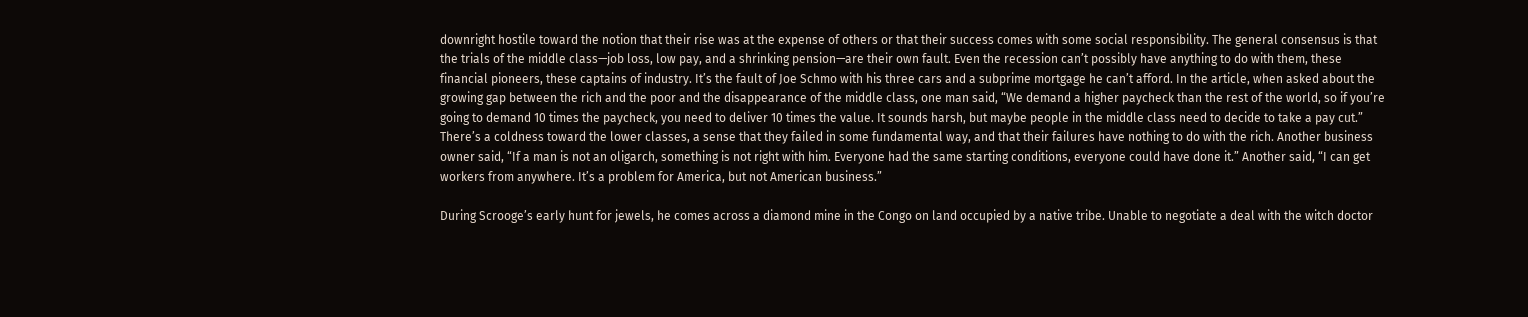downright hostile toward the notion that their rise was at the expense of others or that their success comes with some social responsibility. The general consensus is that the trials of the middle class—job loss, low pay, and a shrinking pension—are their own fault. Even the recession can’t possibly have anything to do with them, these financial pioneers, these captains of industry. It’s the fault of Joe Schmo with his three cars and a subprime mortgage he can’t afford. In the article, when asked about the growing gap between the rich and the poor and the disappearance of the middle class, one man said, “We demand a higher paycheck than the rest of the world, so if you’re going to demand 10 times the paycheck, you need to deliver 10 times the value. It sounds harsh, but maybe people in the middle class need to decide to take a pay cut.” There’s a coldness toward the lower classes, a sense that they failed in some fundamental way, and that their failures have nothing to do with the rich. Another business owner said, “If a man is not an oligarch, something is not right with him. Everyone had the same starting conditions, everyone could have done it.” Another said, “I can get workers from anywhere. It’s a problem for America, but not American business.”

During Scrooge’s early hunt for jewels, he comes across a diamond mine in the Congo on land occupied by a native tribe. Unable to negotiate a deal with the witch doctor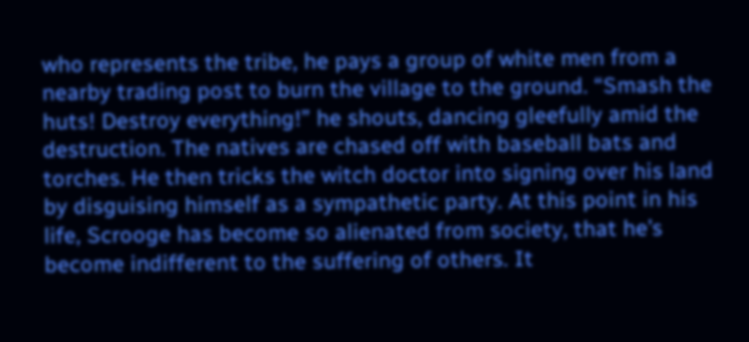who represents the tribe, he pays a group of white men from a nearby trading post to burn the village to the ground. “Smash the huts! Destroy everything!” he shouts, dancing gleefully amid the destruction. The natives are chased off with baseball bats and torches. He then tricks the witch doctor into signing over his land by disguising himself as a sympathetic party. At this point in his life, Scrooge has become so alienated from society, that he’s become indifferent to the suffering of others. It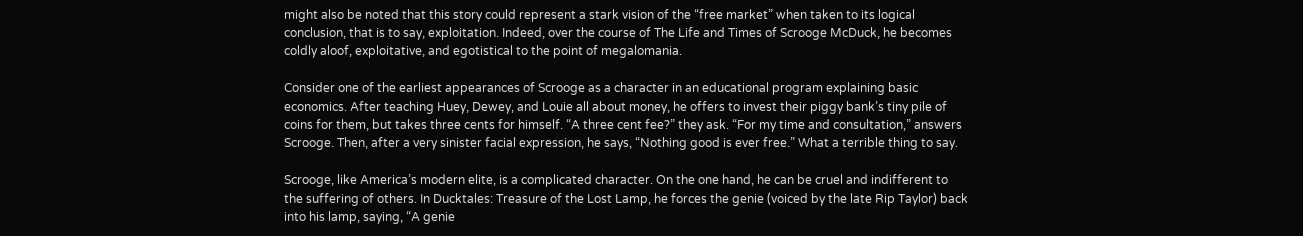might also be noted that this story could represent a stark vision of the “free market” when taken to its logical conclusion, that is to say, exploitation. Indeed, over the course of The Life and Times of Scrooge McDuck, he becomes coldly aloof, exploitative, and egotistical to the point of megalomania.

Consider one of the earliest appearances of Scrooge as a character in an educational program explaining basic economics. After teaching Huey, Dewey, and Louie all about money, he offers to invest their piggy bank’s tiny pile of coins for them, but takes three cents for himself. “A three cent fee?” they ask. “For my time and consultation,” answers Scrooge. Then, after a very sinister facial expression, he says, “Nothing good is ever free.” What a terrible thing to say.

Scrooge, like America’s modern elite, is a complicated character. On the one hand, he can be cruel and indifferent to the suffering of others. In Ducktales: Treasure of the Lost Lamp, he forces the genie (voiced by the late Rip Taylor) back into his lamp, saying, “A genie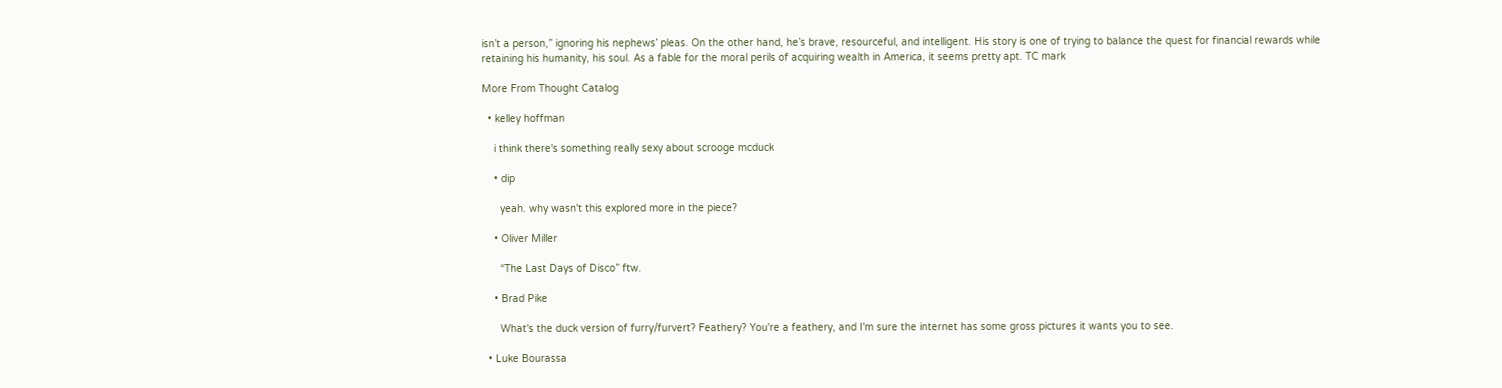isn’t a person,” ignoring his nephews’ pleas. On the other hand, he’s brave, resourceful, and intelligent. His story is one of trying to balance the quest for financial rewards while retaining his humanity, his soul. As a fable for the moral perils of acquiring wealth in America, it seems pretty apt. TC mark

More From Thought Catalog

  • kelley hoffman

    i think there's something really sexy about scrooge mcduck

    • dip

      yeah. why wasn't this explored more in the piece?

    • Oliver Miller

      “The Last Days of Disco” ftw.

    • Brad Pike

      What's the duck version of furry/furvert? Feathery? You're a feathery, and I'm sure the internet has some gross pictures it wants you to see.

  • Luke Bourassa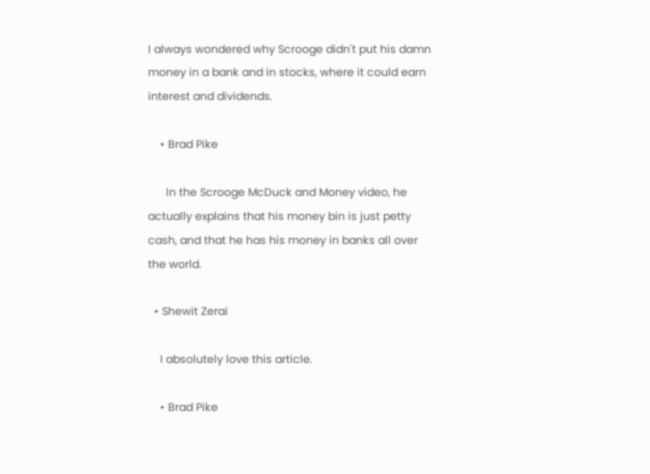I always wondered why Scrooge didn't put his damn money in a bank and in stocks, where it could earn interest and dividends.

    • Brad Pike

      In the Scrooge McDuck and Money video, he actually explains that his money bin is just petty cash, and that he has his money in banks all over the world.

  • Shewit Zerai

    I absolutely love this article.

    • Brad Pike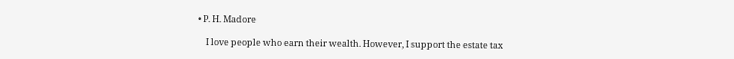• P. H. Madore

    I love people who earn their wealth. However, I support the estate tax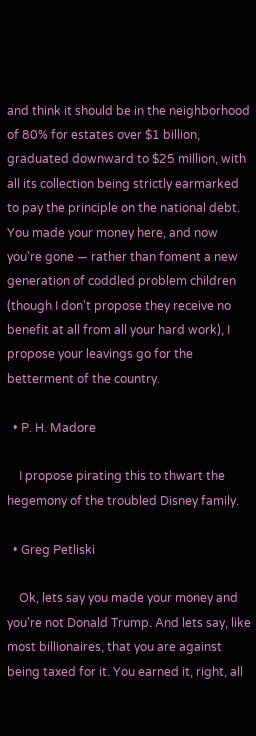and think it should be in the neighborhood of 80% for estates over $1 billion, graduated downward to $25 million, with all its collection being strictly earmarked to pay the principle on the national debt. You made your money here, and now you're gone — rather than foment a new generation of coddled problem children (though I don't propose they receive no benefit at all from all your hard work), I propose your leavings go for the betterment of the country.

  • P. H. Madore

    I propose pirating this to thwart the hegemony of the troubled Disney family.

  • Greg Petliski

    Ok, lets say you made your money and you're not Donald Trump. And lets say, like most billionaires, that you are against being taxed for it. You earned it, right, all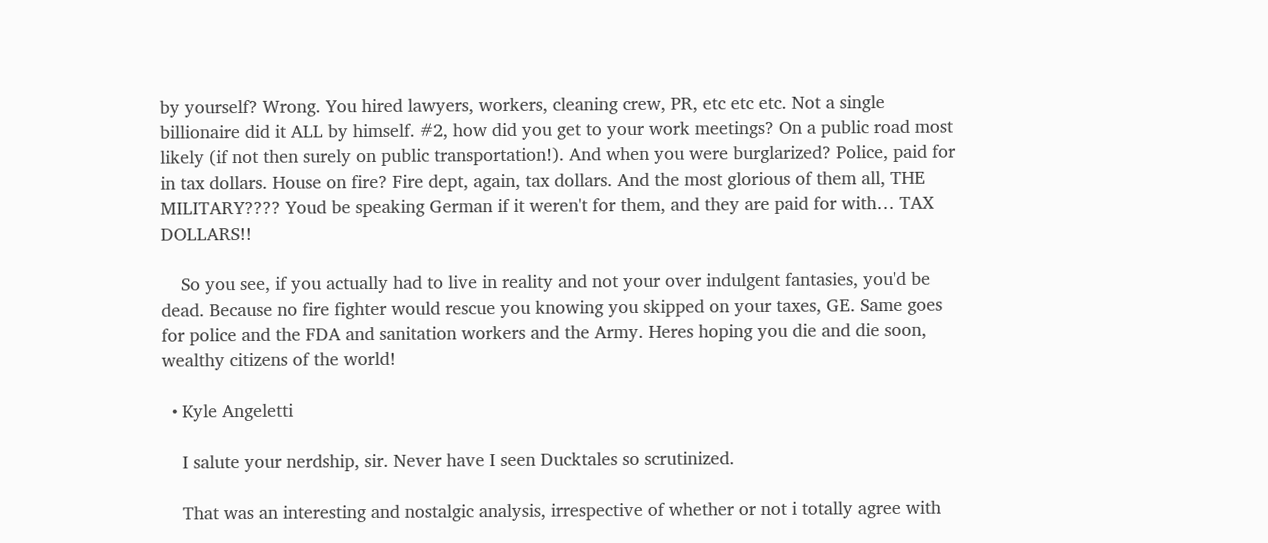by yourself? Wrong. You hired lawyers, workers, cleaning crew, PR, etc etc etc. Not a single billionaire did it ALL by himself. #2, how did you get to your work meetings? On a public road most likely (if not then surely on public transportation!). And when you were burglarized? Police, paid for in tax dollars. House on fire? Fire dept, again, tax dollars. And the most glorious of them all, THE MILITARY???? Youd be speaking German if it weren't for them, and they are paid for with… TAX DOLLARS!!

    So you see, if you actually had to live in reality and not your over indulgent fantasies, you'd be dead. Because no fire fighter would rescue you knowing you skipped on your taxes, GE. Same goes for police and the FDA and sanitation workers and the Army. Heres hoping you die and die soon, wealthy citizens of the world!

  • Kyle Angeletti

    I salute your nerdship, sir. Never have I seen Ducktales so scrutinized.

    That was an interesting and nostalgic analysis, irrespective of whether or not i totally agree with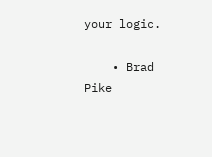your logic.

    • Brad Pike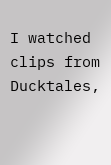I watched clips from Ducktales,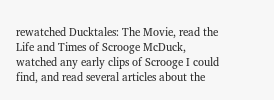rewatched Ducktales: The Movie, read the Life and Times of Scrooge McDuck, watched any early clips of Scrooge I could find, and read several articles about the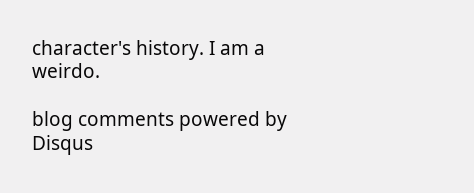character's history. I am a weirdo.

blog comments powered by Disqus